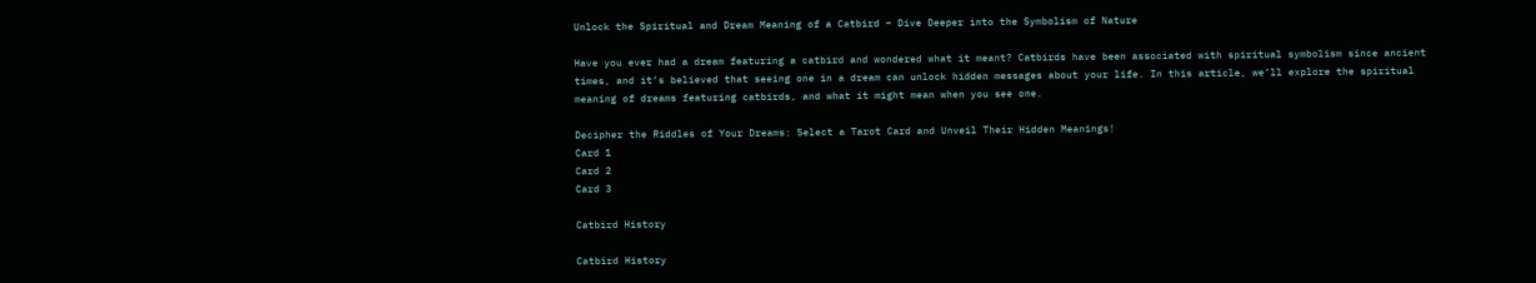Unlock the Spiritual and Dream Meaning of a Catbird – Dive Deeper into the Symbolism of Nature

Have you ever had a dream featuring a catbird and wondered what it meant? Catbirds have been associated with spiritual symbolism since ancient times, and it’s believed that seeing one in a dream can unlock hidden messages about your life. In this article, we’ll explore the spiritual meaning of dreams featuring catbirds, and what it might mean when you see one.

Decipher the Riddles of Your Dreams: Select a Tarot Card and Unveil Their Hidden Meanings!
Card 1
Card 2
Card 3

Catbird History

Catbird History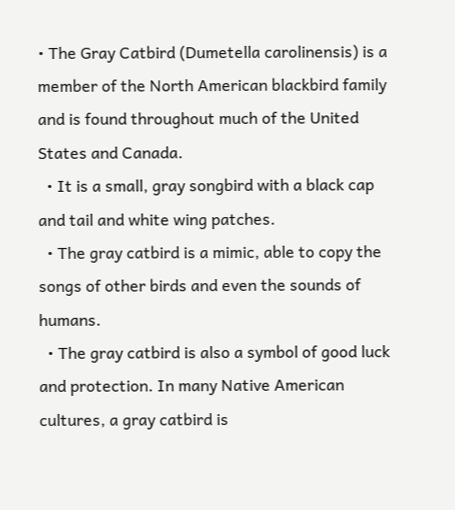• The Gray Catbird (Dumetella carolinensis) is a member of the North American blackbird family and is found throughout much of the United States and Canada.
  • It is a small, gray songbird with a black cap and tail and white wing patches.
  • The gray catbird is a mimic, able to copy the songs of other birds and even the sounds of humans.
  • The gray catbird is also a symbol of good luck and protection. In many Native American cultures, a gray catbird is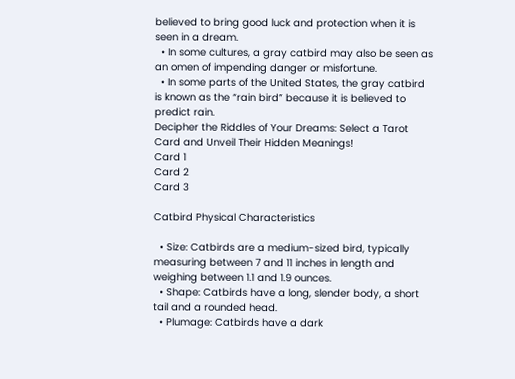believed to bring good luck and protection when it is seen in a dream.
  • In some cultures, a gray catbird may also be seen as an omen of impending danger or misfortune.
  • In some parts of the United States, the gray catbird is known as the “rain bird” because it is believed to predict rain.
Decipher the Riddles of Your Dreams: Select a Tarot Card and Unveil Their Hidden Meanings!
Card 1
Card 2
Card 3

Catbird Physical Characteristics

  • Size: Catbirds are a medium-sized bird, typically measuring between 7 and 11 inches in length and weighing between 1.1 and 1.9 ounces.
  • Shape: Catbirds have a long, slender body, a short tail and a rounded head.
  • Plumage: Catbirds have a dark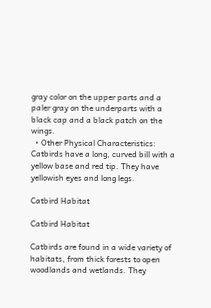gray color on the upper parts and a paler gray on the underparts with a black cap and a black patch on the wings.
  • Other Physical Characteristics: Catbirds have a long, curved bill with a yellow base and red tip. They have yellowish eyes and long legs.

Catbird Habitat

Catbird Habitat

Catbirds are found in a wide variety of habitats, from thick forests to open woodlands and wetlands. They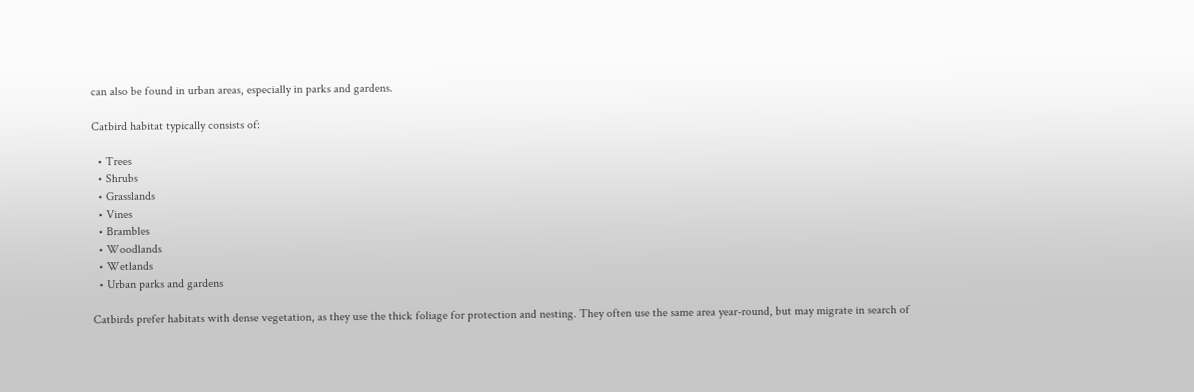can also be found in urban areas, especially in parks and gardens.

Catbird habitat typically consists of:

  • Trees
  • Shrubs
  • Grasslands
  • Vines
  • Brambles
  • Woodlands
  • Wetlands
  • Urban parks and gardens

Catbirds prefer habitats with dense vegetation, as they use the thick foliage for protection and nesting. They often use the same area year-round, but may migrate in search of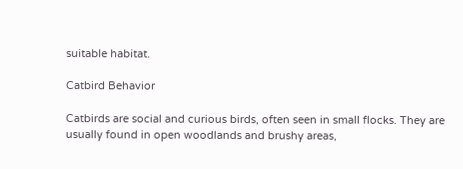suitable habitat.

Catbird Behavior

Catbirds are social and curious birds, often seen in small flocks. They are usually found in open woodlands and brushy areas,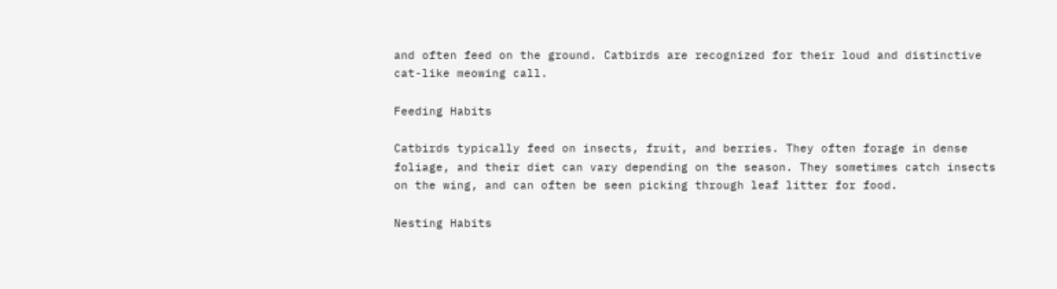and often feed on the ground. Catbirds are recognized for their loud and distinctive cat-like meowing call.

Feeding Habits

Catbirds typically feed on insects, fruit, and berries. They often forage in dense foliage, and their diet can vary depending on the season. They sometimes catch insects on the wing, and can often be seen picking through leaf litter for food.

Nesting Habits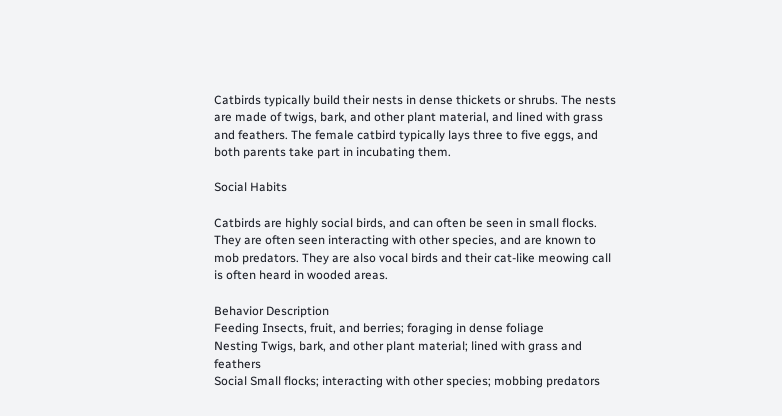Catbirds typically build their nests in dense thickets or shrubs. The nests are made of twigs, bark, and other plant material, and lined with grass and feathers. The female catbird typically lays three to five eggs, and both parents take part in incubating them.

Social Habits

Catbirds are highly social birds, and can often be seen in small flocks. They are often seen interacting with other species, and are known to mob predators. They are also vocal birds and their cat-like meowing call is often heard in wooded areas.

Behavior Description
Feeding Insects, fruit, and berries; foraging in dense foliage
Nesting Twigs, bark, and other plant material; lined with grass and feathers
Social Small flocks; interacting with other species; mobbing predators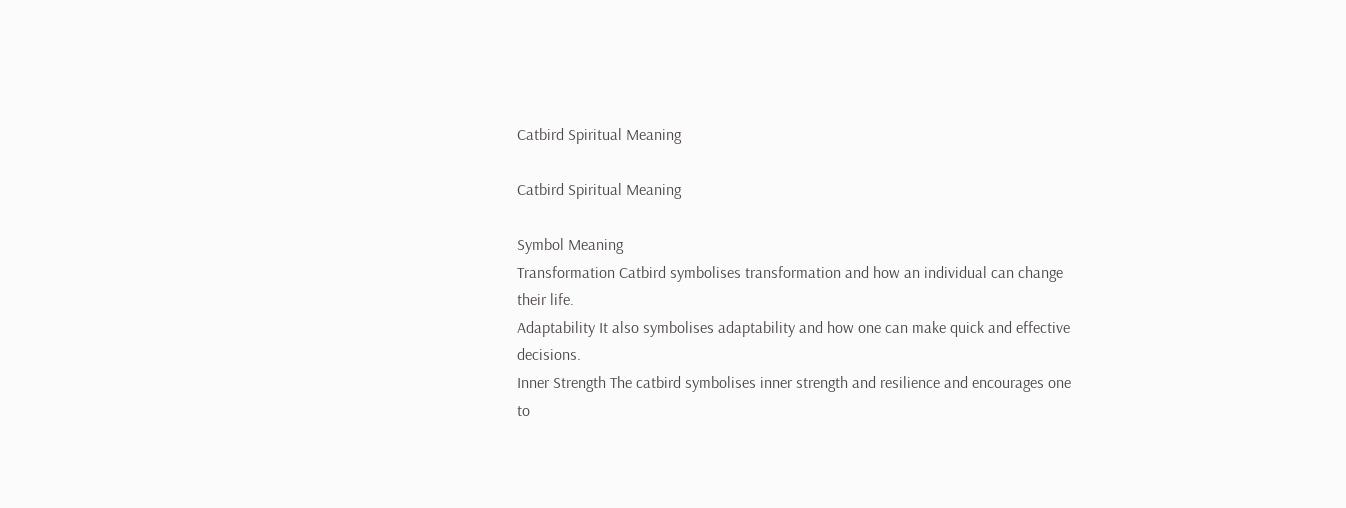Catbird Spiritual Meaning

Catbird Spiritual Meaning

Symbol Meaning
Transformation Catbird symbolises transformation and how an individual can change their life.
Adaptability It also symbolises adaptability and how one can make quick and effective decisions.
Inner Strength The catbird symbolises inner strength and resilience and encourages one to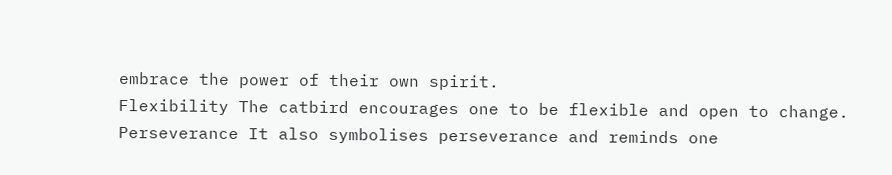embrace the power of their own spirit.
Flexibility The catbird encourages one to be flexible and open to change.
Perseverance It also symbolises perseverance and reminds one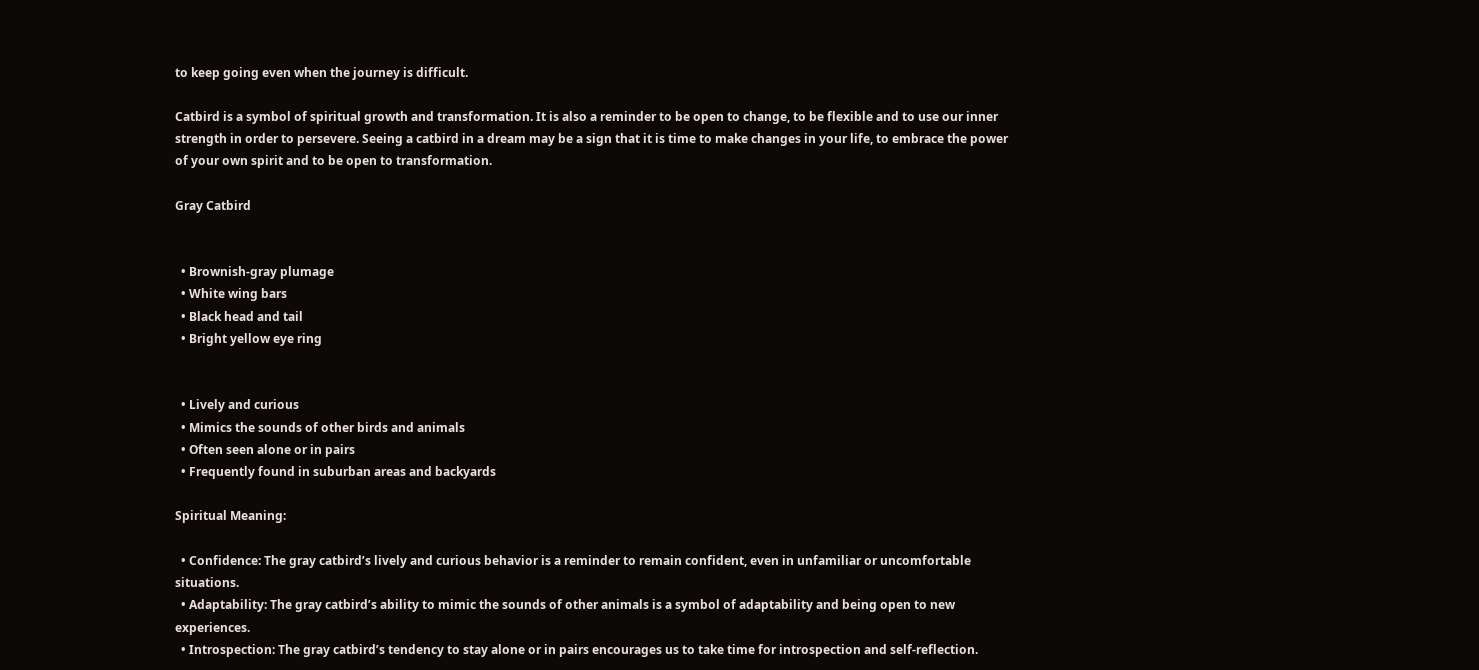to keep going even when the journey is difficult.

Catbird is a symbol of spiritual growth and transformation. It is also a reminder to be open to change, to be flexible and to use our inner strength in order to persevere. Seeing a catbird in a dream may be a sign that it is time to make changes in your life, to embrace the power of your own spirit and to be open to transformation.

Gray Catbird


  • Brownish-gray plumage
  • White wing bars
  • Black head and tail
  • Bright yellow eye ring


  • Lively and curious
  • Mimics the sounds of other birds and animals
  • Often seen alone or in pairs
  • Frequently found in suburban areas and backyards

Spiritual Meaning:

  • Confidence: The gray catbird’s lively and curious behavior is a reminder to remain confident, even in unfamiliar or uncomfortable situations.
  • Adaptability: The gray catbird’s ability to mimic the sounds of other animals is a symbol of adaptability and being open to new experiences.
  • Introspection: The gray catbird’s tendency to stay alone or in pairs encourages us to take time for introspection and self-reflection.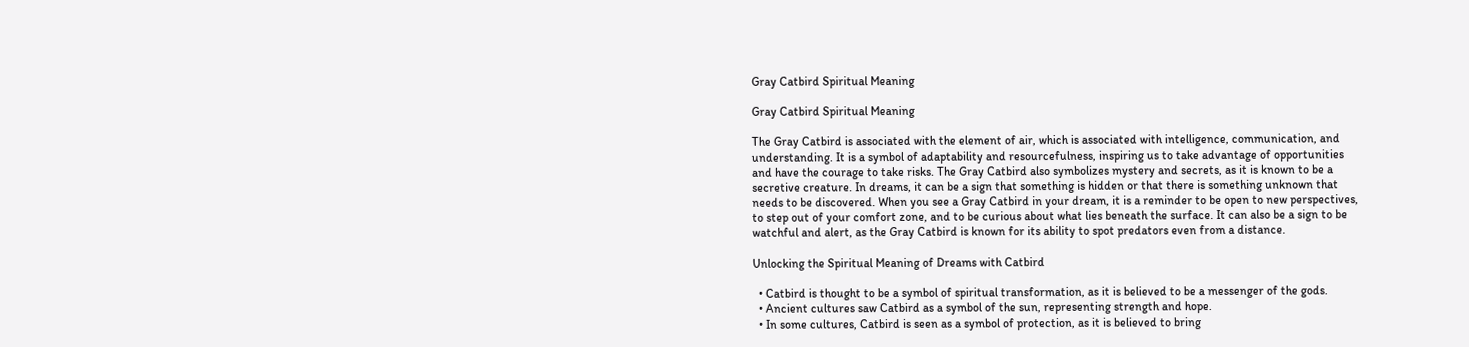Gray Catbird Spiritual Meaning

Gray Catbird Spiritual Meaning

The Gray Catbird is associated with the element of air, which is associated with intelligence, communication, and understanding. It is a symbol of adaptability and resourcefulness, inspiring us to take advantage of opportunities and have the courage to take risks. The Gray Catbird also symbolizes mystery and secrets, as it is known to be a secretive creature. In dreams, it can be a sign that something is hidden or that there is something unknown that needs to be discovered. When you see a Gray Catbird in your dream, it is a reminder to be open to new perspectives, to step out of your comfort zone, and to be curious about what lies beneath the surface. It can also be a sign to be watchful and alert, as the Gray Catbird is known for its ability to spot predators even from a distance.

Unlocking the Spiritual Meaning of Dreams with Catbird

  • Catbird is thought to be a symbol of spiritual transformation, as it is believed to be a messenger of the gods.
  • Ancient cultures saw Catbird as a symbol of the sun, representing strength and hope.
  • In some cultures, Catbird is seen as a symbol of protection, as it is believed to bring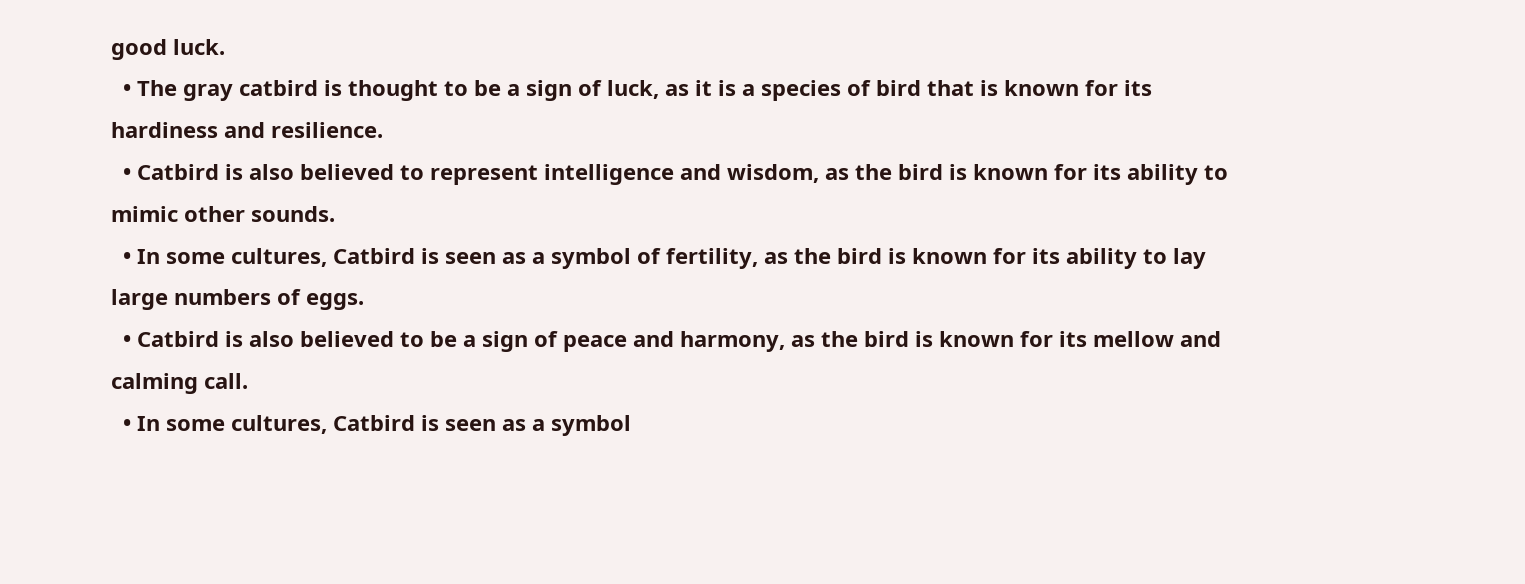good luck.
  • The gray catbird is thought to be a sign of luck, as it is a species of bird that is known for its hardiness and resilience.
  • Catbird is also believed to represent intelligence and wisdom, as the bird is known for its ability to mimic other sounds.
  • In some cultures, Catbird is seen as a symbol of fertility, as the bird is known for its ability to lay large numbers of eggs.
  • Catbird is also believed to be a sign of peace and harmony, as the bird is known for its mellow and calming call.
  • In some cultures, Catbird is seen as a symbol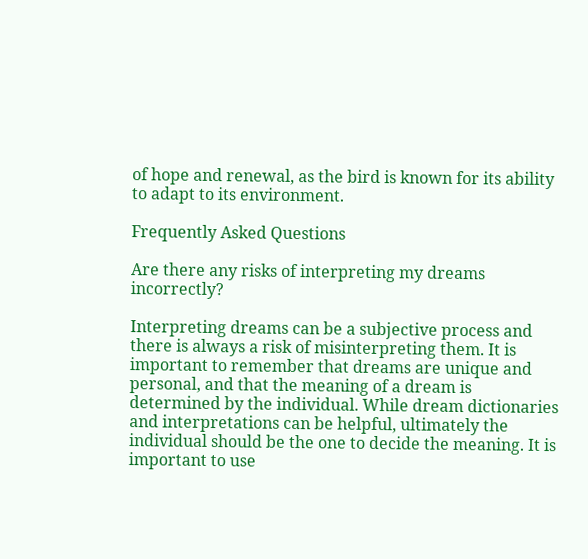of hope and renewal, as the bird is known for its ability to adapt to its environment.

Frequently Asked Questions

Are there any risks of interpreting my dreams incorrectly?

Interpreting dreams can be a subjective process and there is always a risk of misinterpreting them. It is important to remember that dreams are unique and personal, and that the meaning of a dream is determined by the individual. While dream dictionaries and interpretations can be helpful, ultimately the individual should be the one to decide the meaning. It is important to use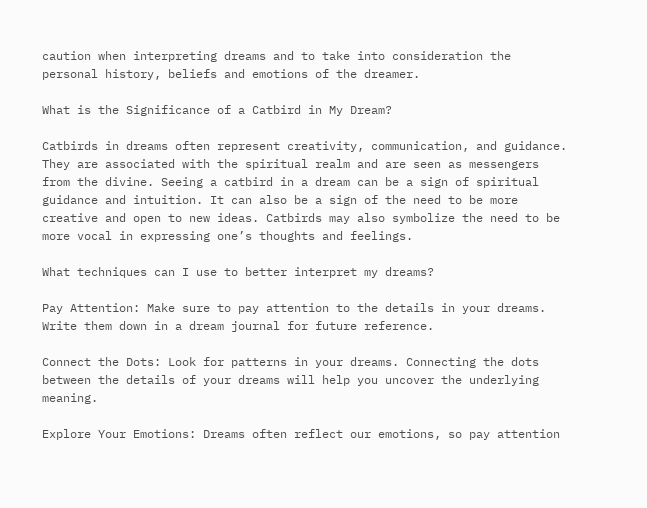caution when interpreting dreams and to take into consideration the personal history, beliefs and emotions of the dreamer.

What is the Significance of a Catbird in My Dream?

Catbirds in dreams often represent creativity, communication, and guidance. They are associated with the spiritual realm and are seen as messengers from the divine. Seeing a catbird in a dream can be a sign of spiritual guidance and intuition. It can also be a sign of the need to be more creative and open to new ideas. Catbirds may also symbolize the need to be more vocal in expressing one’s thoughts and feelings.

What techniques can I use to better interpret my dreams?

Pay Attention: Make sure to pay attention to the details in your dreams. Write them down in a dream journal for future reference.

Connect the Dots: Look for patterns in your dreams. Connecting the dots between the details of your dreams will help you uncover the underlying meaning.

Explore Your Emotions: Dreams often reflect our emotions, so pay attention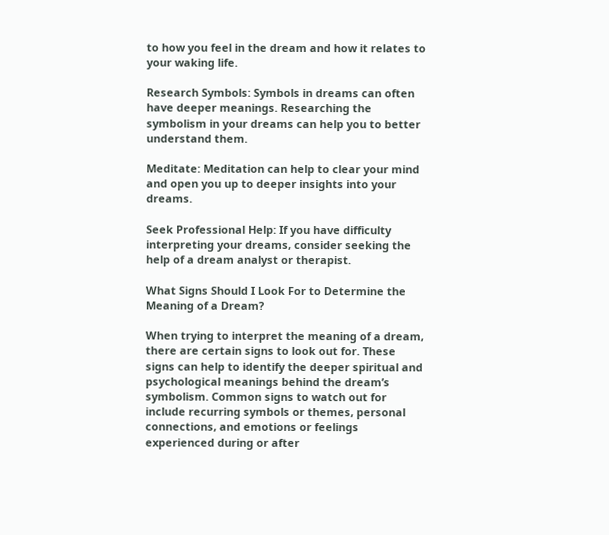to how you feel in the dream and how it relates to your waking life.

Research Symbols: Symbols in dreams can often have deeper meanings. Researching the symbolism in your dreams can help you to better understand them.

Meditate: Meditation can help to clear your mind and open you up to deeper insights into your dreams.

Seek Professional Help: If you have difficulty interpreting your dreams, consider seeking the help of a dream analyst or therapist.

What Signs Should I Look For to Determine the Meaning of a Dream?

When trying to interpret the meaning of a dream, there are certain signs to look out for. These signs can help to identify the deeper spiritual and psychological meanings behind the dream’s symbolism. Common signs to watch out for include recurring symbols or themes, personal connections, and emotions or feelings experienced during or after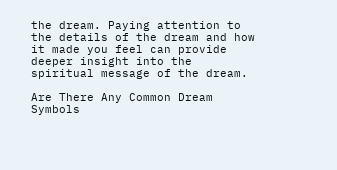the dream. Paying attention to the details of the dream and how it made you feel can provide deeper insight into the spiritual message of the dream.

Are There Any Common Dream Symbols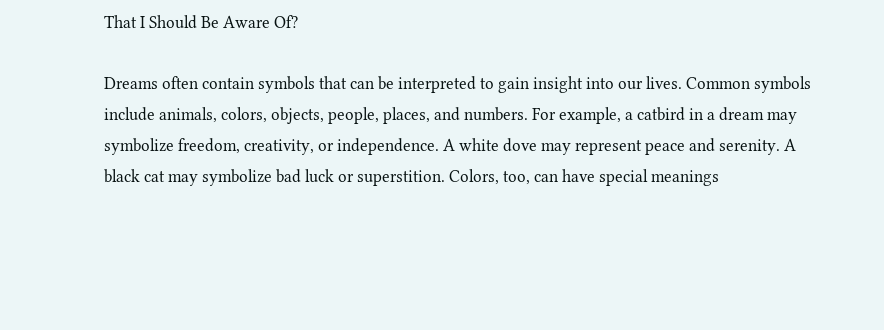That I Should Be Aware Of?

Dreams often contain symbols that can be interpreted to gain insight into our lives. Common symbols include animals, colors, objects, people, places, and numbers. For example, a catbird in a dream may symbolize freedom, creativity, or independence. A white dove may represent peace and serenity. A black cat may symbolize bad luck or superstition. Colors, too, can have special meanings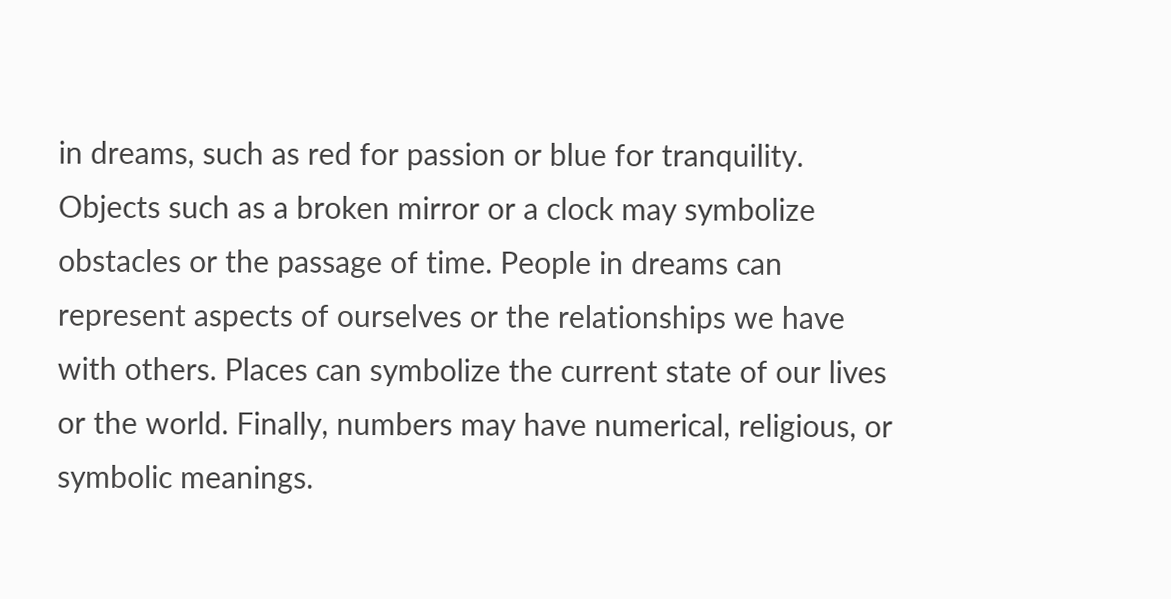in dreams, such as red for passion or blue for tranquility. Objects such as a broken mirror or a clock may symbolize obstacles or the passage of time. People in dreams can represent aspects of ourselves or the relationships we have with others. Places can symbolize the current state of our lives or the world. Finally, numbers may have numerical, religious, or symbolic meanings.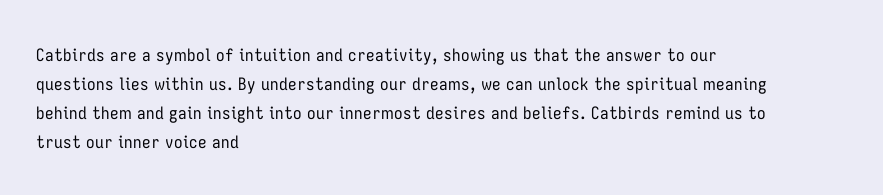Catbirds are a symbol of intuition and creativity, showing us that the answer to our questions lies within us. By understanding our dreams, we can unlock the spiritual meaning behind them and gain insight into our innermost desires and beliefs. Catbirds remind us to trust our inner voice and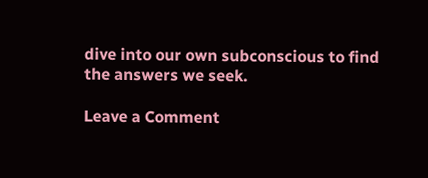dive into our own subconscious to find the answers we seek.

Leave a Comment